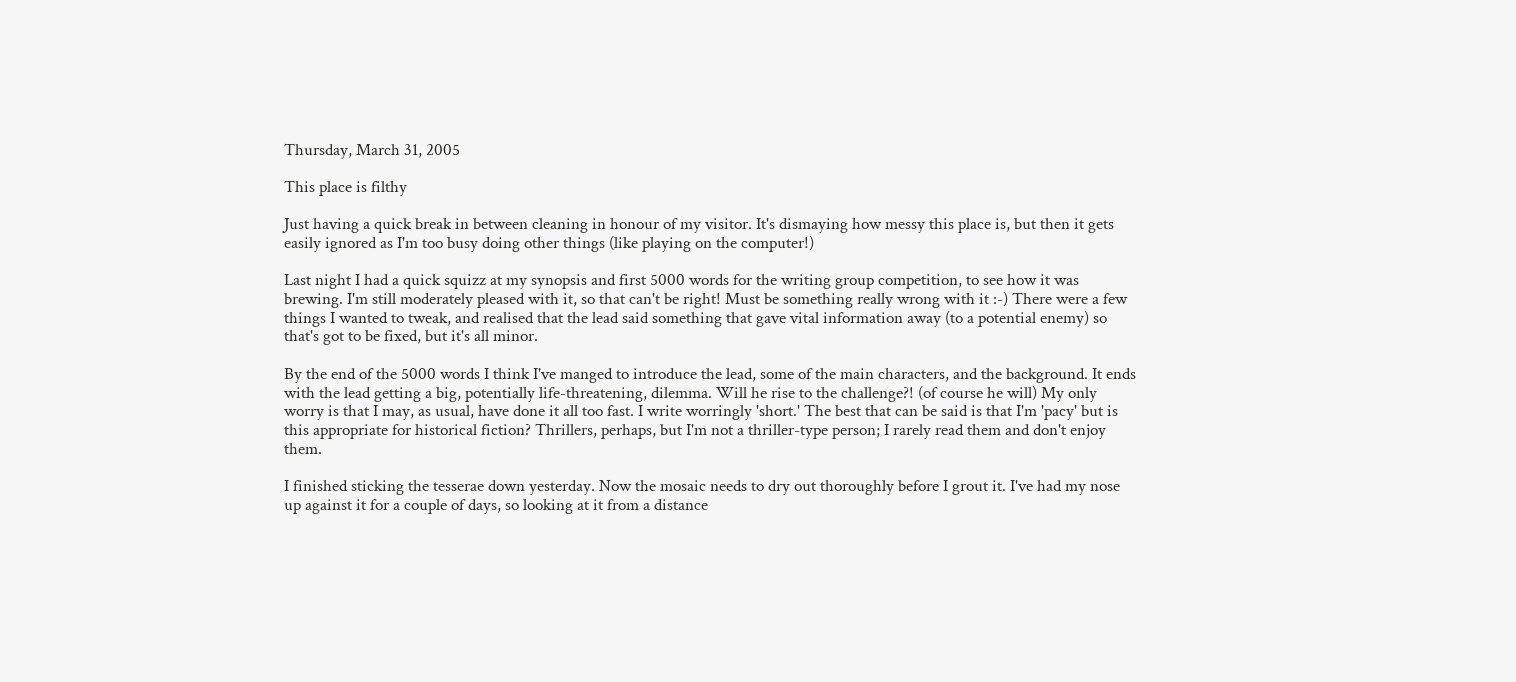Thursday, March 31, 2005

This place is filthy

Just having a quick break in between cleaning in honour of my visitor. It's dismaying how messy this place is, but then it gets easily ignored as I'm too busy doing other things (like playing on the computer!)

Last night I had a quick squizz at my synopsis and first 5000 words for the writing group competition, to see how it was brewing. I'm still moderately pleased with it, so that can't be right! Must be something really wrong with it :-) There were a few things I wanted to tweak, and realised that the lead said something that gave vital information away (to a potential enemy) so that's got to be fixed, but it's all minor.

By the end of the 5000 words I think I've manged to introduce the lead, some of the main characters, and the background. It ends with the lead getting a big, potentially life-threatening, dilemma. Will he rise to the challenge?! (of course he will) My only worry is that I may, as usual, have done it all too fast. I write worringly 'short.' The best that can be said is that I'm 'pacy' but is this appropriate for historical fiction? Thrillers, perhaps, but I'm not a thriller-type person; I rarely read them and don't enjoy them.

I finished sticking the tesserae down yesterday. Now the mosaic needs to dry out thoroughly before I grout it. I've had my nose up against it for a couple of days, so looking at it from a distance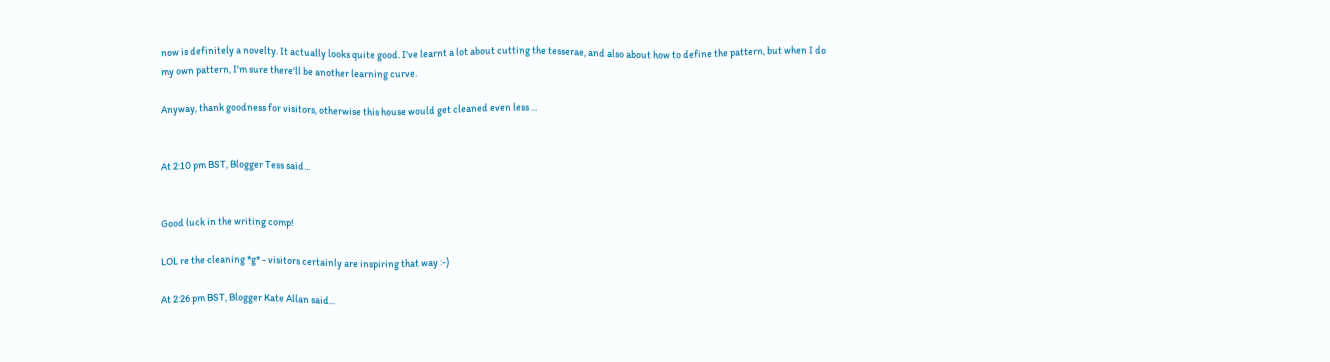now is definitely a novelty. It actually looks quite good. I've learnt a lot about cutting the tesserae, and also about how to define the pattern, but when I do my own pattern, I'm sure there'll be another learning curve.

Anyway, thank goodness for visitors, otherwise this house would get cleaned even less ...


At 2:10 pm BST, Blogger Tess said...


Good luck in the writing comp!

LOL re the cleaning *g* - visitors certainly are inspiring that way :-)

At 2:26 pm BST, Blogger Kate Allan said...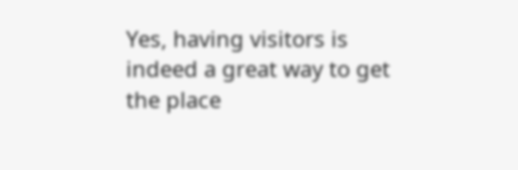Yes, having visitors is indeed a great way to get the place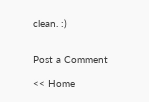clean. :)


Post a Comment

<< Home